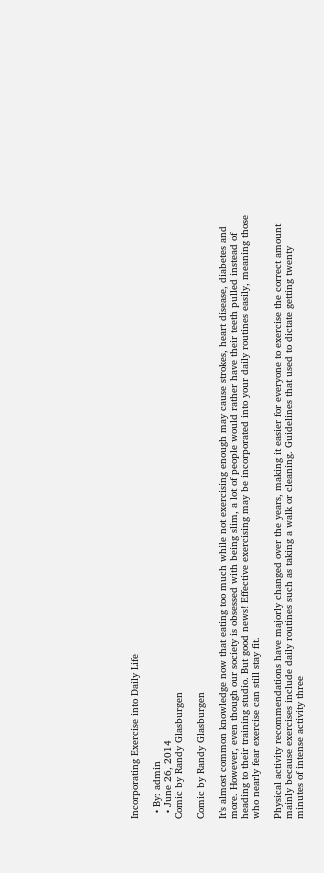Incorporating Exercise into Daily Life

  • By: admin
  • June 26, 2014
Comic by Randy Glasburgen

Comic by Randy Glasburgen

It’s almost common knowledge now that eating too much while not exercising enough may cause strokes, heart disease, diabetes and more. However, even though our society is obsessed with being slim, a lot of people would rather have their teeth pulled instead of heading to their training studio. But good news! Effective exercising may be incorporated into your daily routines easily, meaning those who nearly fear exercise can still stay fit.

Physical activity recommendations have majorly changed over the years, making it easier for everyone to exercise the correct amount mainly because exercises include daily routines such as taking a walk or cleaning. Guidelines that used to dictate getting twenty minutes of intense activity three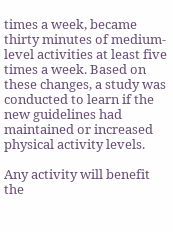times a week, became thirty minutes of medium-level activities at least five times a week. Based on these changes, a study was conducted to learn if the new guidelines had maintained or increased physical activity levels.

Any activity will benefit the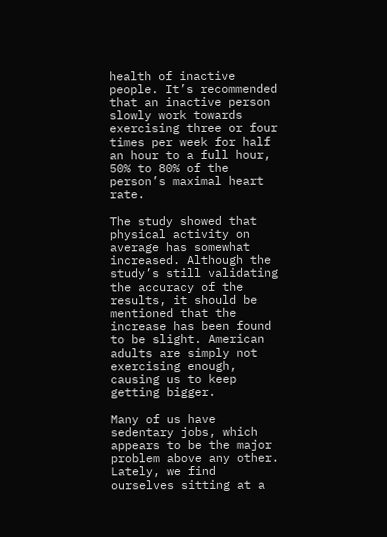health of inactive people. It’s recommended that an inactive person slowly work towards exercising three or four times per week for half an hour to a full hour, 50% to 80% of the person’s maximal heart rate.

The study showed that physical activity on average has somewhat increased. Although the study’s still validating the accuracy of the results, it should be mentioned that the increase has been found to be slight. American adults are simply not exercising enough, causing us to keep getting bigger.

Many of us have sedentary jobs, which appears to be the major problem above any other. Lately, we find ourselves sitting at a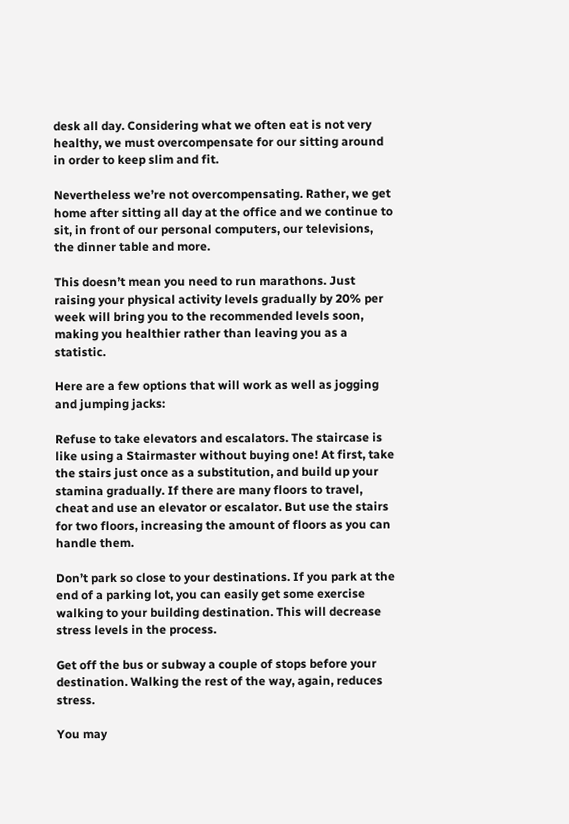desk all day. Considering what we often eat is not very healthy, we must overcompensate for our sitting around in order to keep slim and fit.

Nevertheless we’re not overcompensating. Rather, we get home after sitting all day at the office and we continue to sit, in front of our personal computers, our televisions, the dinner table and more.

This doesn’t mean you need to run marathons. Just raising your physical activity levels gradually by 20% per week will bring you to the recommended levels soon, making you healthier rather than leaving you as a statistic.

Here are a few options that will work as well as jogging and jumping jacks:

Refuse to take elevators and escalators. The staircase is like using a Stairmaster without buying one! At first, take the stairs just once as a substitution, and build up your stamina gradually. If there are many floors to travel, cheat and use an elevator or escalator. But use the stairs for two floors, increasing the amount of floors as you can handle them.

Don’t park so close to your destinations. If you park at the end of a parking lot, you can easily get some exercise walking to your building destination. This will decrease stress levels in the process.

Get off the bus or subway a couple of stops before your destination. Walking the rest of the way, again, reduces stress.

You may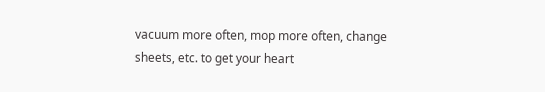vacuum more often, mop more often, change sheets, etc. to get your heart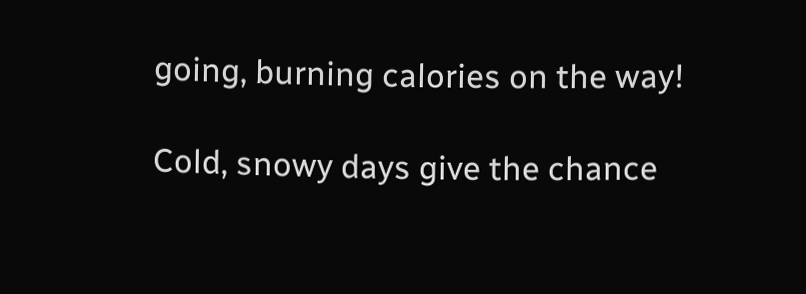going, burning calories on the way!

Cold, snowy days give the chance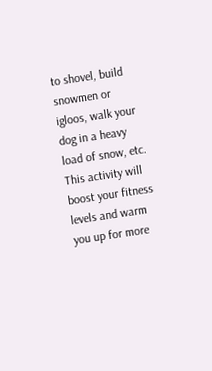to shovel, build snowmen or igloos, walk your dog in a heavy load of snow, etc. This activity will boost your fitness levels and warm you up for more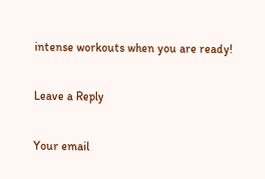intense workouts when you are ready!

Leave a Reply

Your email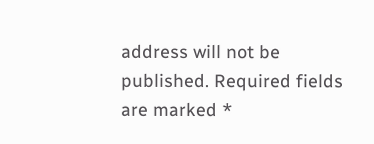address will not be published. Required fields are marked *